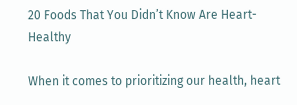20 Foods That You Didn’t Know Are Heart-Healthy

When it comes to prioritizing our health, heart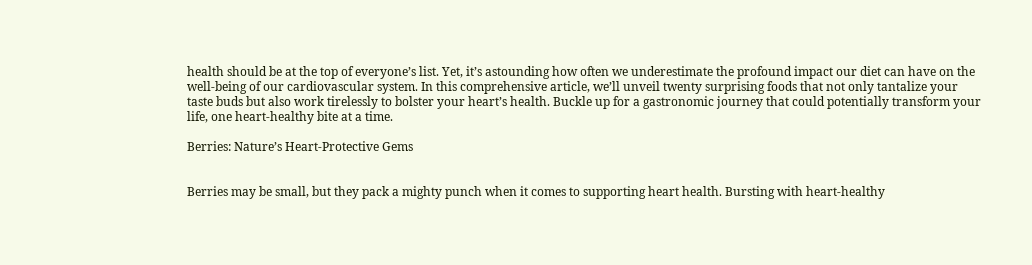health should be at the top of everyone’s list. Yet, it’s astounding how often we underestimate the profound impact our diet can have on the well-being of our cardiovascular system. In this comprehensive article, we’ll unveil twenty surprising foods that not only tantalize your taste buds but also work tirelessly to bolster your heart’s health. Buckle up for a gastronomic journey that could potentially transform your life, one heart-healthy bite at a time.

Berries: Nature’s Heart-Protective Gems


Berries may be small, but they pack a mighty punch when it comes to supporting heart health. Bursting with heart-healthy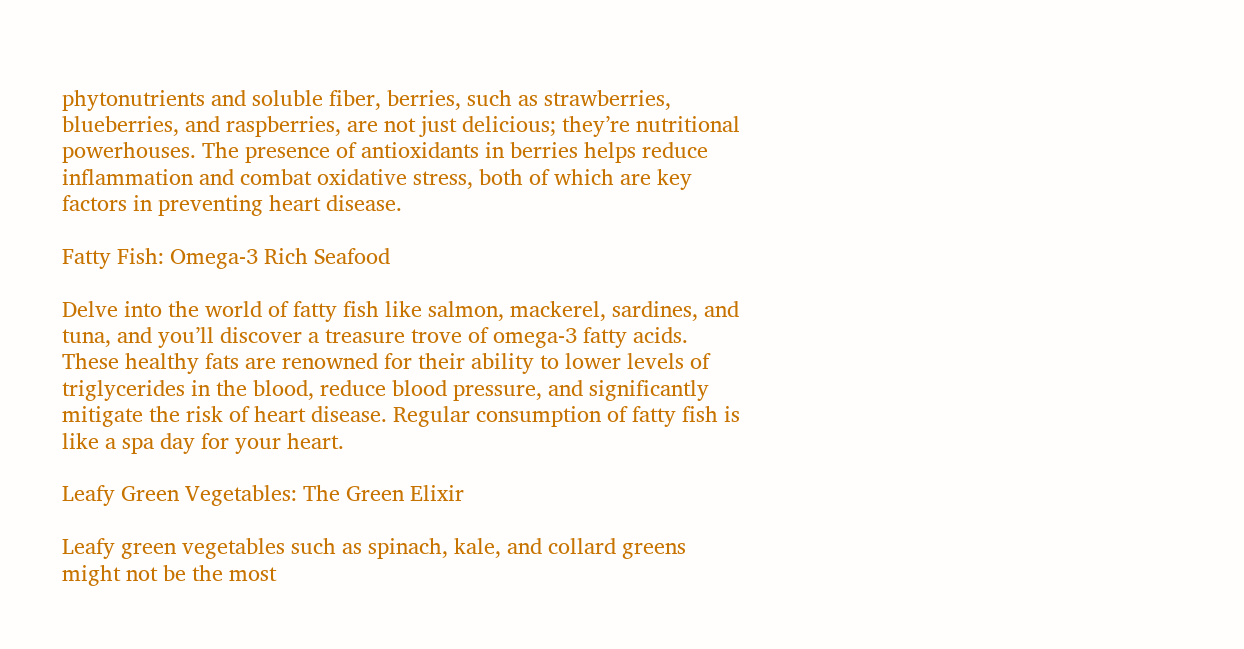phytonutrients and soluble fiber, berries, such as strawberries, blueberries, and raspberries, are not just delicious; they’re nutritional powerhouses. The presence of antioxidants in berries helps reduce inflammation and combat oxidative stress, both of which are key factors in preventing heart disease.

Fatty Fish: Omega-3 Rich Seafood

Delve into the world of fatty fish like salmon, mackerel, sardines, and tuna, and you’ll discover a treasure trove of omega-3 fatty acids. These healthy fats are renowned for their ability to lower levels of triglycerides in the blood, reduce blood pressure, and significantly mitigate the risk of heart disease. Regular consumption of fatty fish is like a spa day for your heart.

Leafy Green Vegetables: The Green Elixir

Leafy green vegetables such as spinach, kale, and collard greens might not be the most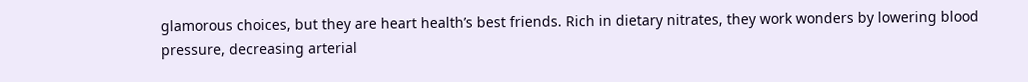glamorous choices, but they are heart health’s best friends. Rich in dietary nitrates, they work wonders by lowering blood pressure, decreasing arterial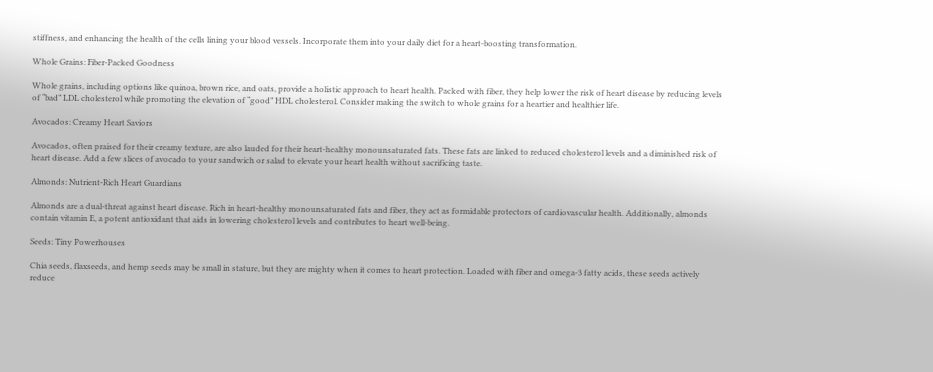stiffness, and enhancing the health of the cells lining your blood vessels. Incorporate them into your daily diet for a heart-boosting transformation.

Whole Grains: Fiber-Packed Goodness

Whole grains, including options like quinoa, brown rice, and oats, provide a holistic approach to heart health. Packed with fiber, they help lower the risk of heart disease by reducing levels of “bad” LDL cholesterol while promoting the elevation of “good” HDL cholesterol. Consider making the switch to whole grains for a heartier and healthier life.

Avocados: Creamy Heart Saviors

Avocados, often praised for their creamy texture, are also lauded for their heart-healthy monounsaturated fats. These fats are linked to reduced cholesterol levels and a diminished risk of heart disease. Add a few slices of avocado to your sandwich or salad to elevate your heart health without sacrificing taste.

Almonds: Nutrient-Rich Heart Guardians

Almonds are a dual-threat against heart disease. Rich in heart-healthy monounsaturated fats and fiber, they act as formidable protectors of cardiovascular health. Additionally, almonds contain vitamin E, a potent antioxidant that aids in lowering cholesterol levels and contributes to heart well-being.

Seeds: Tiny Powerhouses

Chia seeds, flaxseeds, and hemp seeds may be small in stature, but they are mighty when it comes to heart protection. Loaded with fiber and omega-3 fatty acids, these seeds actively reduce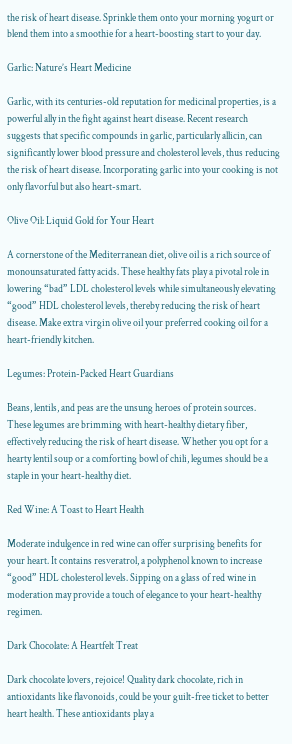the risk of heart disease. Sprinkle them onto your morning yogurt or blend them into a smoothie for a heart-boosting start to your day.

Garlic: Nature’s Heart Medicine

Garlic, with its centuries-old reputation for medicinal properties, is a powerful ally in the fight against heart disease. Recent research suggests that specific compounds in garlic, particularly allicin, can significantly lower blood pressure and cholesterol levels, thus reducing the risk of heart disease. Incorporating garlic into your cooking is not only flavorful but also heart-smart.

Olive Oil: Liquid Gold for Your Heart

A cornerstone of the Mediterranean diet, olive oil is a rich source of monounsaturated fatty acids. These healthy fats play a pivotal role in lowering “bad” LDL cholesterol levels while simultaneously elevating “good” HDL cholesterol levels, thereby reducing the risk of heart disease. Make extra virgin olive oil your preferred cooking oil for a heart-friendly kitchen.

Legumes: Protein-Packed Heart Guardians

Beans, lentils, and peas are the unsung heroes of protein sources. These legumes are brimming with heart-healthy dietary fiber, effectively reducing the risk of heart disease. Whether you opt for a hearty lentil soup or a comforting bowl of chili, legumes should be a staple in your heart-healthy diet.

Red Wine: A Toast to Heart Health

Moderate indulgence in red wine can offer surprising benefits for your heart. It contains resveratrol, a polyphenol known to increase “good” HDL cholesterol levels. Sipping on a glass of red wine in moderation may provide a touch of elegance to your heart-healthy regimen.

Dark Chocolate: A Heartfelt Treat

Dark chocolate lovers, rejoice! Quality dark chocolate, rich in antioxidants like flavonoids, could be your guilt-free ticket to better heart health. These antioxidants play a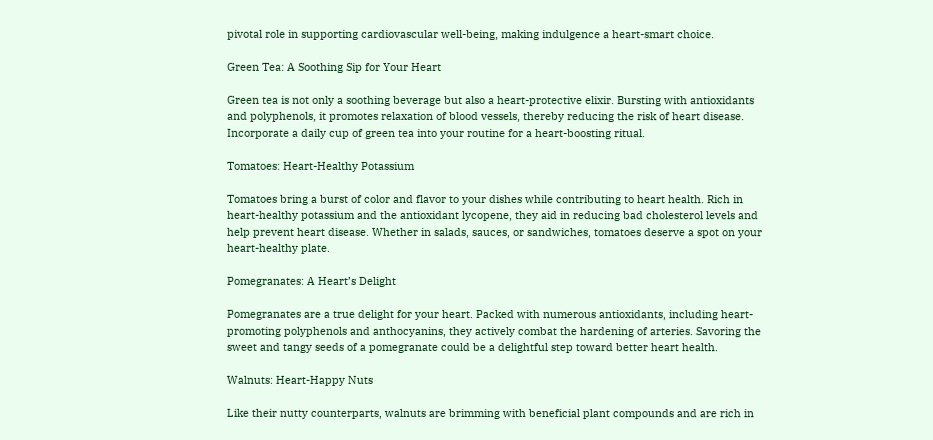pivotal role in supporting cardiovascular well-being, making indulgence a heart-smart choice.

Green Tea: A Soothing Sip for Your Heart

Green tea is not only a soothing beverage but also a heart-protective elixir. Bursting with antioxidants and polyphenols, it promotes relaxation of blood vessels, thereby reducing the risk of heart disease. Incorporate a daily cup of green tea into your routine for a heart-boosting ritual.

Tomatoes: Heart-Healthy Potassium

Tomatoes bring a burst of color and flavor to your dishes while contributing to heart health. Rich in heart-healthy potassium and the antioxidant lycopene, they aid in reducing bad cholesterol levels and help prevent heart disease. Whether in salads, sauces, or sandwiches, tomatoes deserve a spot on your heart-healthy plate.

Pomegranates: A Heart’s Delight

Pomegranates are a true delight for your heart. Packed with numerous antioxidants, including heart-promoting polyphenols and anthocyanins, they actively combat the hardening of arteries. Savoring the sweet and tangy seeds of a pomegranate could be a delightful step toward better heart health.

Walnuts: Heart-Happy Nuts

Like their nutty counterparts, walnuts are brimming with beneficial plant compounds and are rich in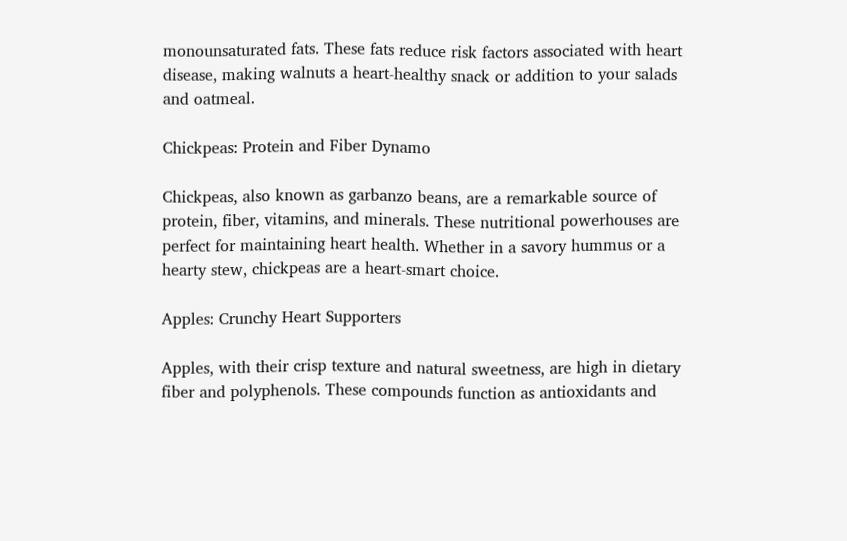monounsaturated fats. These fats reduce risk factors associated with heart disease, making walnuts a heart-healthy snack or addition to your salads and oatmeal.

Chickpeas: Protein and Fiber Dynamo

Chickpeas, also known as garbanzo beans, are a remarkable source of protein, fiber, vitamins, and minerals. These nutritional powerhouses are perfect for maintaining heart health. Whether in a savory hummus or a hearty stew, chickpeas are a heart-smart choice.

Apples: Crunchy Heart Supporters

Apples, with their crisp texture and natural sweetness, are high in dietary fiber and polyphenols. These compounds function as antioxidants and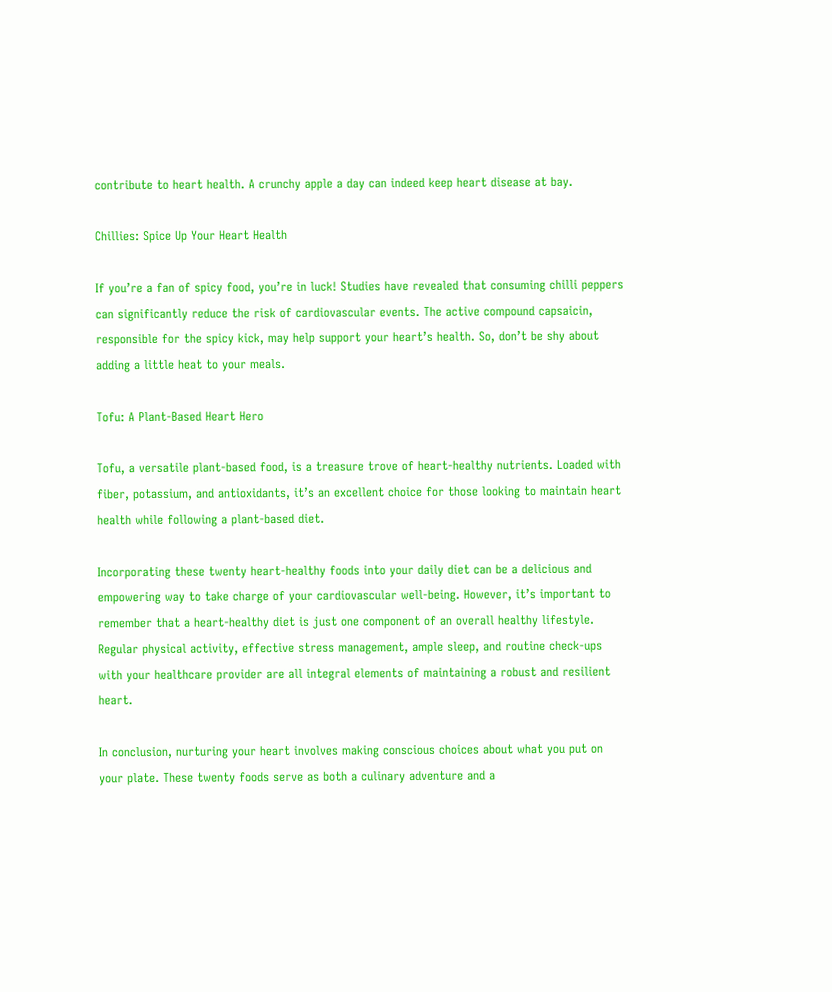contribute to heart health. A crunchy apple a day can indeed keep heart disease at bay.

Chillies: Spice Up Your Heart Health

If you’re a fan of spicy food, you’re in luck! Studies have revealed that consuming chilli peppers can significantly reduce the risk of cardiovascular events. The active compound capsaicin, responsible for the spicy kick, may help support your heart’s health. So, don’t be shy about adding a little heat to your meals.

Tofu: A Plant-Based Heart Hero

Tofu, a versatile plant-based food, is a treasure trove of heart-healthy nutrients. Loaded with fiber, potassium, and antioxidants, it’s an excellent choice for those looking to maintain heart health while following a plant-based diet.

Incorporating these twenty heart-healthy foods into your daily diet can be a delicious and empowering way to take charge of your cardiovascular well-being. However, it’s important to remember that a heart-healthy diet is just one component of an overall healthy lifestyle. Regular physical activity, effective stress management, ample sleep, and routine check-ups with your healthcare provider are all integral elements of maintaining a robust and resilient heart.

In conclusion, nurturing your heart involves making conscious choices about what you put on your plate. These twenty foods serve as both a culinary adventure and a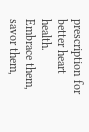prescription for better heart health. Embrace them, savor them,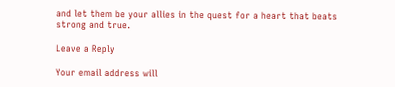and let them be your allies in the quest for a heart that beats strong and true.

Leave a Reply

Your email address will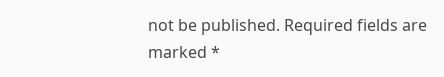not be published. Required fields are marked *